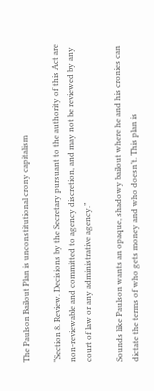The Paulson Bailout Plan is unconstitutional crony capitalism

“Section 8. Review. Decisions by the Secretary pursuant to the authority of this Act are non-reviewable and committed to agency discretion, and may not be reviewed by any court of law or any administrative agency.”

Sounds like Paulson wants an opaque, shadowy bailout where he and his cronies can dictate the terms of who gets money and who doesn’t. This plan is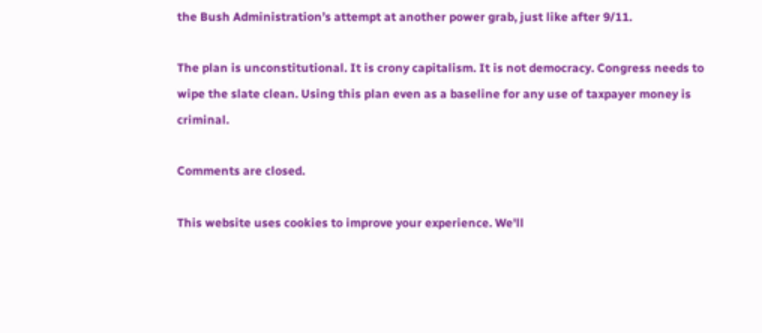the Bush Administration’s attempt at another power grab, just like after 9/11.

The plan is unconstitutional. It is crony capitalism. It is not democracy. Congress needs to wipe the slate clean. Using this plan even as a baseline for any use of taxpayer money is criminal.

Comments are closed.

This website uses cookies to improve your experience. We'll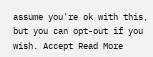assume you're ok with this, but you can opt-out if you wish. Accept Read More